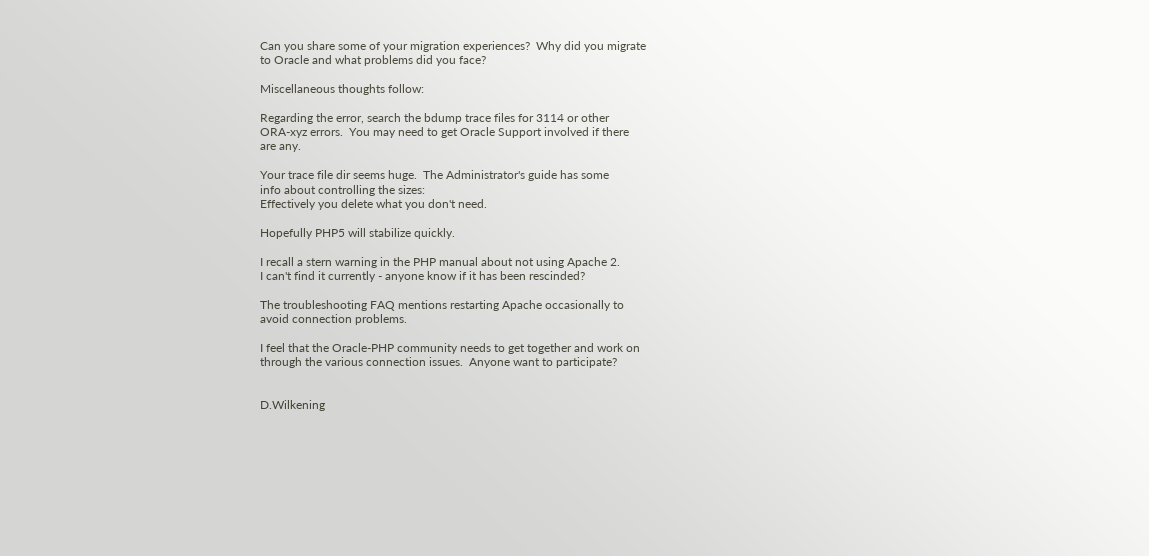Can you share some of your migration experiences?  Why did you migrate
to Oracle and what problems did you face?

Miscellaneous thoughts follow:

Regarding the error, search the bdump trace files for 3114 or other
ORA-xyz errors.  You may need to get Oracle Support involved if there
are any.

Your trace file dir seems huge.  The Administrator's guide has some
info about controlling the sizes:
Effectively you delete what you don't need.

Hopefully PHP5 will stabilize quickly.

I recall a stern warning in the PHP manual about not using Apache 2.
I can't find it currently - anyone know if it has been rescinded?

The troubleshooting FAQ mentions restarting Apache occasionally to
avoid connection problems.

I feel that the Oracle-PHP community needs to get together and work on
through the various connection issues.  Anyone want to participate?


D.Wilkening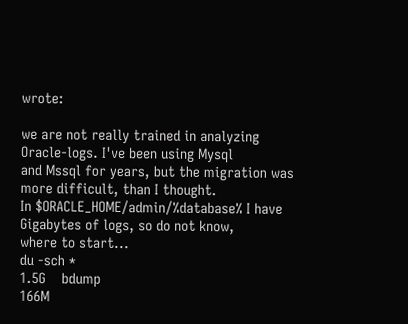wrote:

we are not really trained in analyzing Oracle-logs. I've been using Mysql
and Mssql for years, but the migration was more difficult, than I thought.
In $ORACLE_HOME/admin/%database% I have Gigabytes of logs, so do not know,
where to start...
du -sch *
1.5G    bdump
166M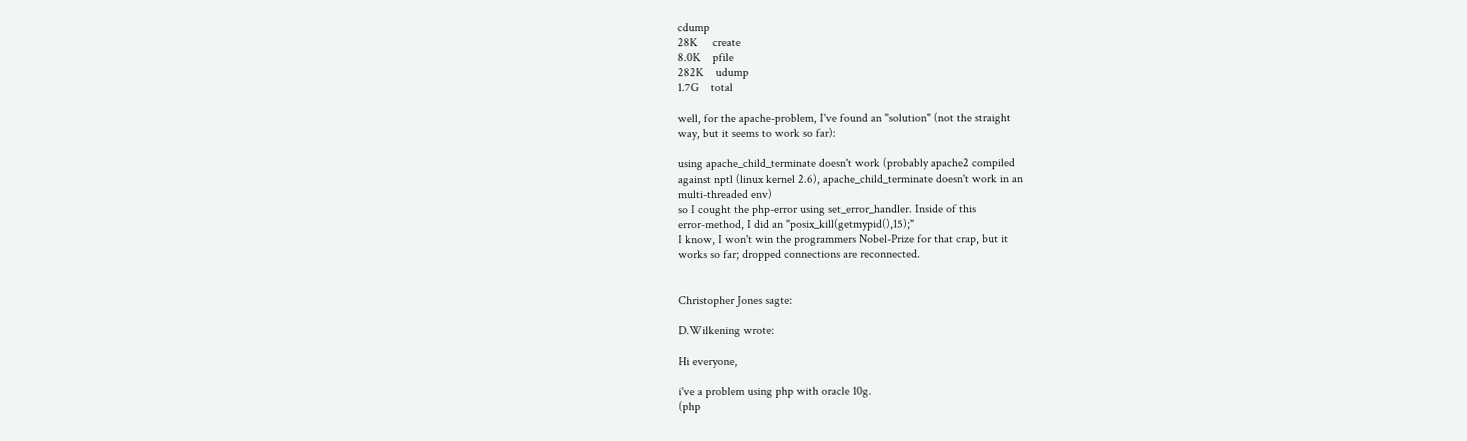cdump
28K     create
8.0K    pfile
282K    udump
1.7G    total

well, for the apache-problem, I've found an "solution" (not the straight
way, but it seems to work so far):

using apache_child_terminate doesn't work (probably apache2 compiled
against nptl (linux kernel 2.6), apache_child_terminate doesn't work in an
multi-threaded env)
so I cought the php-error using set_error_handler. Inside of this
error-method, I did an "posix_kill(getmypid(),15);"
I know, I won't win the programmers Nobel-Prize for that crap, but it
works so far; dropped connections are reconnected.


Christopher Jones sagte:

D.Wilkening wrote:

Hi everyone,

i've a problem using php with oracle 10g.
(php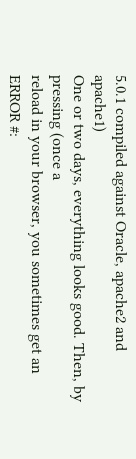5.0.1 compiled against Oracle, apache2 and apache1)
One or two days, everything looks good. Then, by pressing (once a
reload in your browser, you sometimes get an
ERROR #: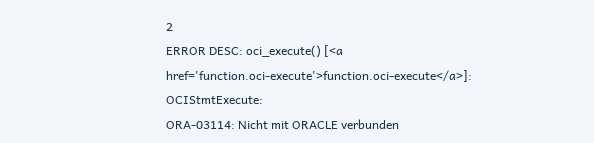2
ERROR DESC: oci_execute() [<a
href='function.oci-execute'>function.oci-execute</a>]: OCIStmtExecute:
ORA-03114: Nicht mit ORACLE verbunden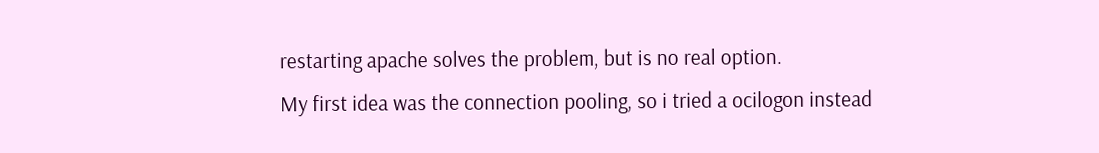restarting apache solves the problem, but is no real option.
My first idea was the connection pooling, so i tried a ocilogon instead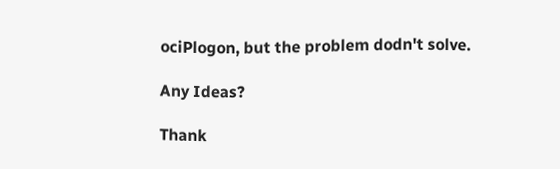ociPlogon, but the problem dodn't solve.

Any Ideas?

Thank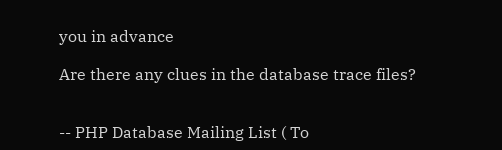you in advance

Are there any clues in the database trace files?


-- PHP Database Mailing List ( To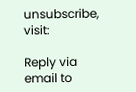unsubscribe, visit:

Reply via email to